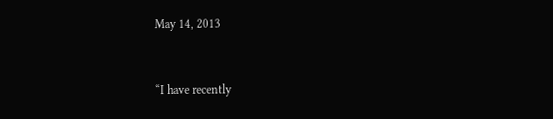May 14, 2013


“I have recently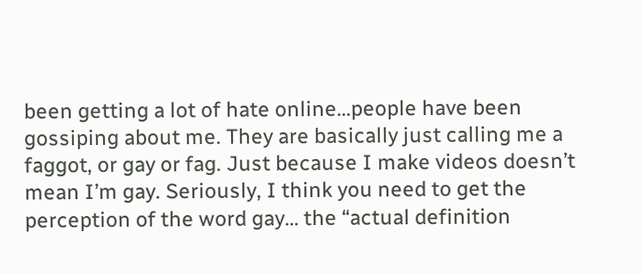been getting a lot of hate online…people have been gossiping about me. They are basically just calling me a faggot, or gay or fag. Just because I make videos doesn’t mean I’m gay. Seriously, I think you need to get the perception of the word gay… the “actual definition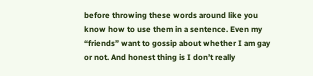before throwing these words around like you know how to use them in a sentence. Even my “friends” want to gossip about whether I am gay or not. And honest thing is I don’t really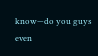know—do you guys even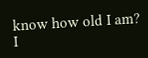know how old I am? I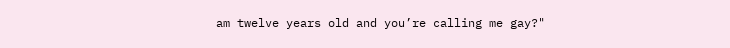am twelve years old and you’re calling me gay?"